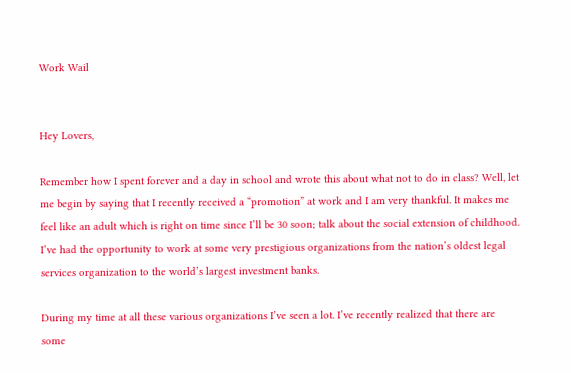Work Wail


Hey Lovers,

Remember how I spent forever and a day in school and wrote this about what not to do in class? Well, let me begin by saying that I recently received a “promotion” at work and I am very thankful. It makes me feel like an adult which is right on time since I’ll be 30 soon; talk about the social extension of childhood. I’ve had the opportunity to work at some very prestigious organizations from the nation’s oldest legal services organization to the world’s largest investment banks.

During my time at all these various organizations I’ve seen a lot. I’ve recently realized that there are some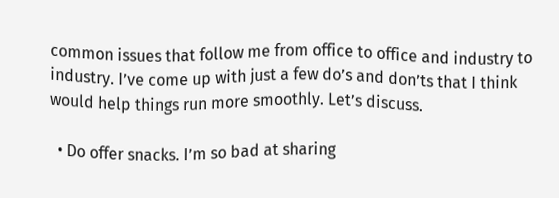common issues that follow me from office to office and industry to industry. I’ve come up with just a few do’s and don’ts that I think would help things run more smoothly. Let’s discuss.

  • Do offer snacks. I’m so bad at sharing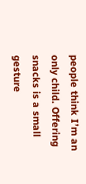people think I’m an only child. Offering snacks is a small gesture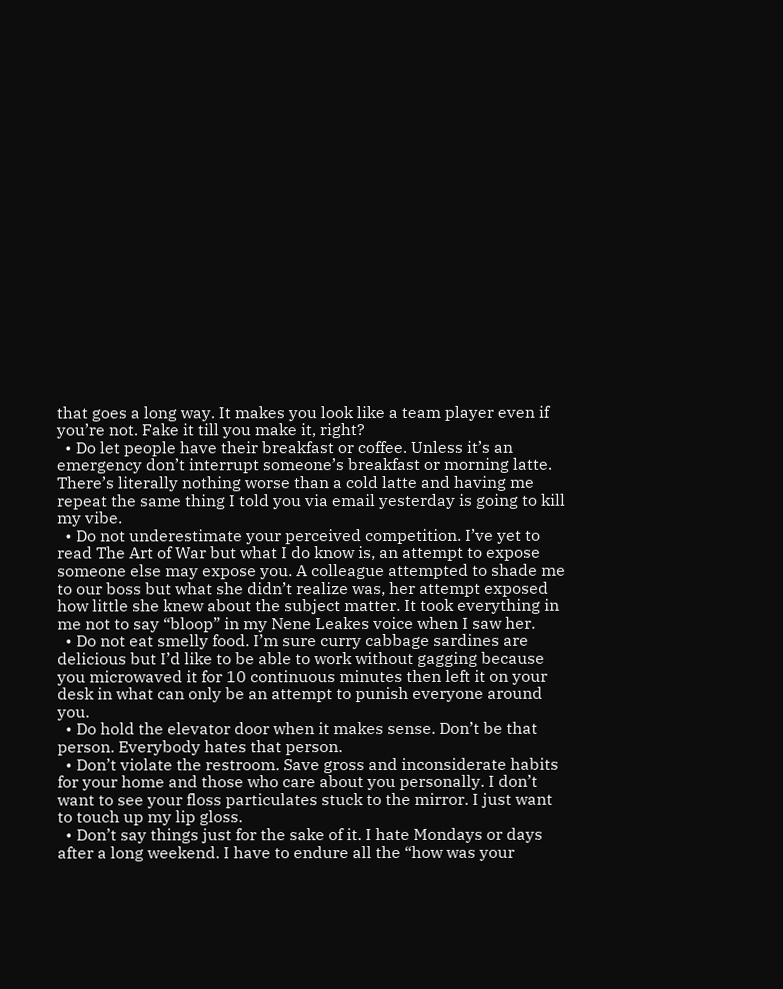that goes a long way. It makes you look like a team player even if you’re not. Fake it till you make it, right?
  • Do let people have their breakfast or coffee. Unless it’s an emergency don’t interrupt someone’s breakfast or morning latte. There’s literally nothing worse than a cold latte and having me repeat the same thing I told you via email yesterday is going to kill my vibe.
  • Do not underestimate your perceived competition. I’ve yet to read The Art of War but what I do know is, an attempt to expose someone else may expose you. A colleague attempted to shade me to our boss but what she didn’t realize was, her attempt exposed how little she knew about the subject matter. It took everything in me not to say “bloop” in my Nene Leakes voice when I saw her.
  • Do not eat smelly food. I’m sure curry cabbage sardines are delicious but I’d like to be able to work without gagging because you microwaved it for 10 continuous minutes then left it on your desk in what can only be an attempt to punish everyone around you.
  • Do hold the elevator door when it makes sense. Don’t be that person. Everybody hates that person.
  • Don’t violate the restroom. Save gross and inconsiderate habits for your home and those who care about you personally. I don’t want to see your floss particulates stuck to the mirror. I just want to touch up my lip gloss.
  • Don’t say things just for the sake of it. I hate Mondays or days after a long weekend. I have to endure all the “how was your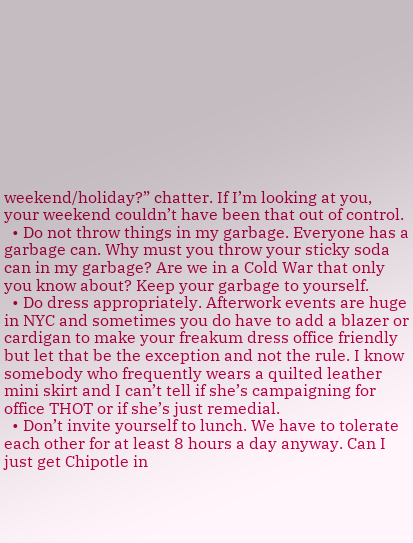weekend/holiday?” chatter. If I’m looking at you, your weekend couldn’t have been that out of control.
  • Do not throw things in my garbage. Everyone has a garbage can. Why must you throw your sticky soda can in my garbage? Are we in a Cold War that only you know about? Keep your garbage to yourself.
  • Do dress appropriately. Afterwork events are huge in NYC and sometimes you do have to add a blazer or cardigan to make your freakum dress office friendly but let that be the exception and not the rule. I know somebody who frequently wears a quilted leather mini skirt and I can’t tell if she’s campaigning for office THOT or if she’s just remedial.
  • Don’t invite yourself to lunch. We have to tolerate each other for at least 8 hours a day anyway. Can I just get Chipotle in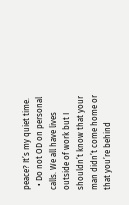peace? It’s my quiet time.
  • Do not OD on personal calls. We all have lives outside of work but I shouldn’t know that your man didn’t come home or that you’re behind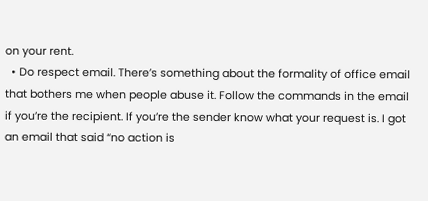on your rent.
  • Do respect email. There’s something about the formality of office email that bothers me when people abuse it. Follow the commands in the email if you’re the recipient. If you’re the sender know what your request is. I got an email that said “no action is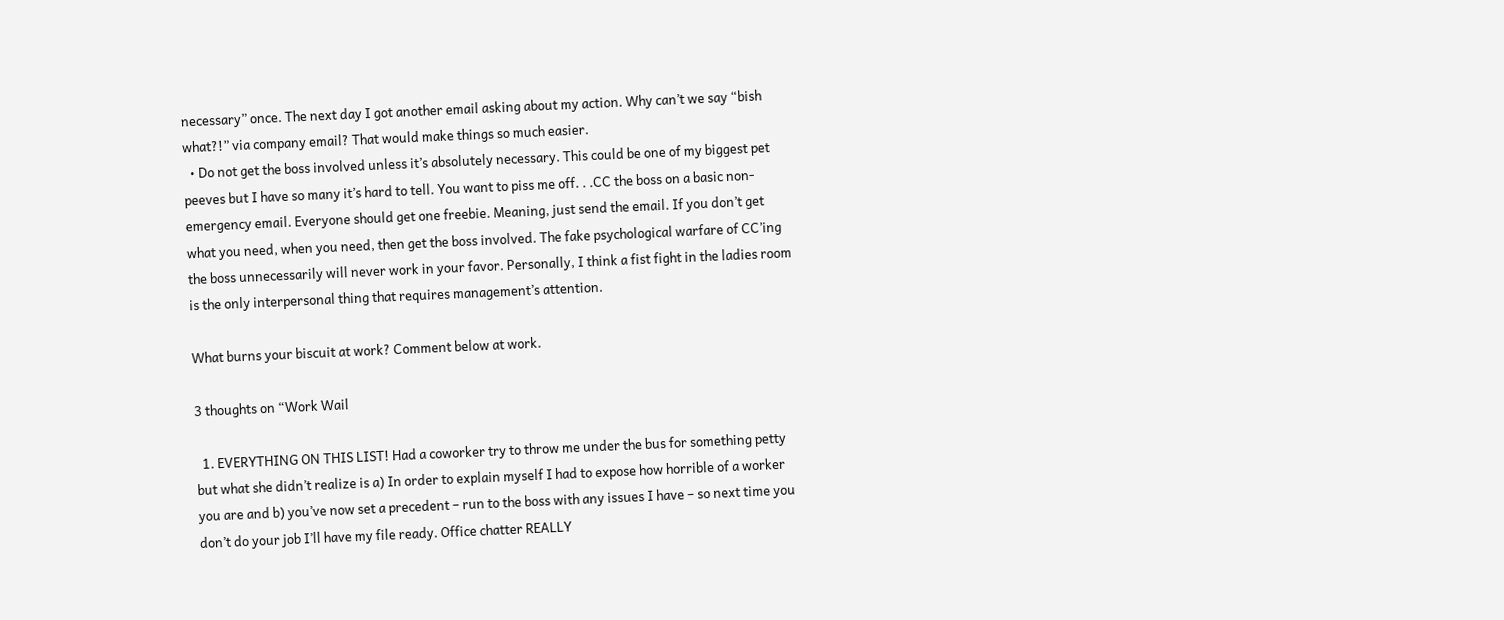necessary” once. The next day I got another email asking about my action. Why can’t we say “bish what?!” via company email? That would make things so much easier.
  • Do not get the boss involved unless it’s absolutely necessary. This could be one of my biggest pet peeves but I have so many it’s hard to tell. You want to piss me off. . .CC the boss on a basic non-emergency email. Everyone should get one freebie. Meaning, just send the email. If you don’t get what you need, when you need, then get the boss involved. The fake psychological warfare of CC’ing the boss unnecessarily will never work in your favor. Personally, I think a fist fight in the ladies room is the only interpersonal thing that requires management’s attention.

What burns your biscuit at work? Comment below at work.

3 thoughts on “Work Wail

  1. EVERYTHING ON THIS LIST! Had a coworker try to throw me under the bus for something petty but what she didn’t realize is a) In order to explain myself I had to expose how horrible of a worker you are and b) you’ve now set a precedent – run to the boss with any issues I have – so next time you don’t do your job I’ll have my file ready. Office chatter REALLY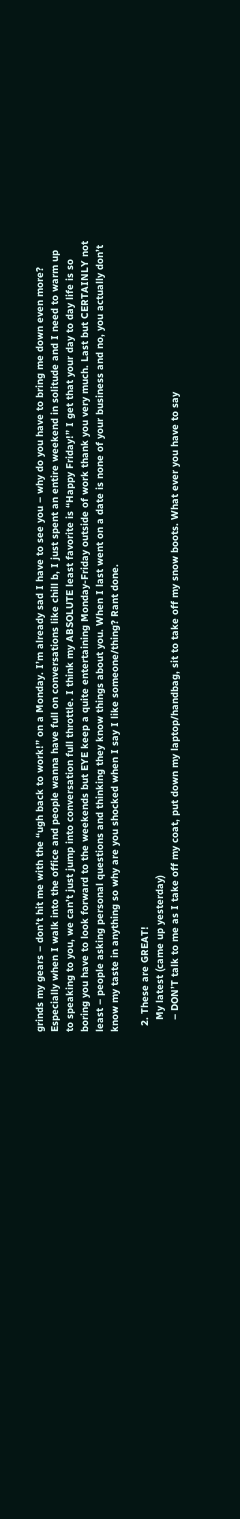grinds my gears – don’t hit me with the “ugh back to work!” on a Monday. I’m already sad I have to see you – why do you have to bring me down even more? Especially when I walk into the office and people wanna have full on conversations like chill b, I just spent an entire weekend in solitude and I need to warm up to speaking to you, we can’t just jump into conversation full throttle. I think my ABSOLUTE least favorite is “Happy Friday!” I get that your day to day life is so boring you have to look forward to the weekends but EYE keep a quite entertaining Monday-Friday outside of work thank you very much. Last but CERTAINLY not least – people asking personal questions and thinking they know things about you. When I last went on a date is none of your business and no, you actually don’t know my taste in anything so why are you shocked when I say I like someone/thing? Rant done.

  2. These are GREAT!
    My latest (came up yesterday)
    – DON’T talk to me as I take off my coat, put down my laptop/handbag, sit to take off my snow boots. What ever you have to say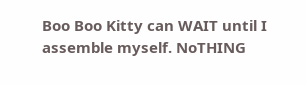Boo Boo Kitty can WAIT until I assemble myself. NoTHING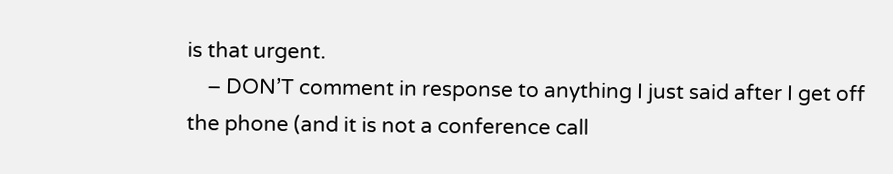is that urgent.
    – DON’T comment in response to anything I just said after I get off the phone (and it is not a conference call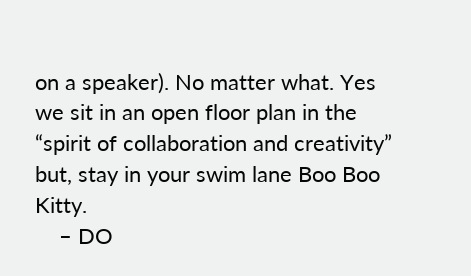on a speaker). No matter what. Yes we sit in an open floor plan in the “spirit of collaboration and creativity” but, stay in your swim lane Boo Boo Kitty.
    – DO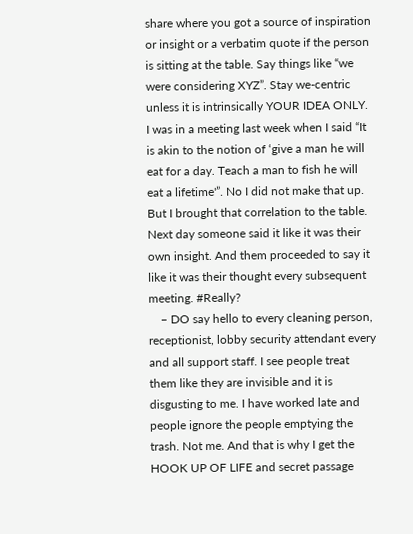share where you got a source of inspiration or insight or a verbatim quote if the person is sitting at the table. Say things like “we were considering XYZ”. Stay we-centric unless it is intrinsically YOUR IDEA ONLY. I was in a meeting last week when I said “It is akin to the notion of ‘give a man he will eat for a day. Teach a man to fish he will eat a lifetime'”. No I did not make that up. But I brought that correlation to the table. Next day someone said it like it was their own insight. And them proceeded to say it like it was their thought every subsequent meeting. #Really?
    – DO say hello to every cleaning person, receptionist, lobby security attendant every and all support staff. I see people treat them like they are invisible and it is disgusting to me. I have worked late and people ignore the people emptying the trash. Not me. And that is why I get the HOOK UP OF LIFE and secret passage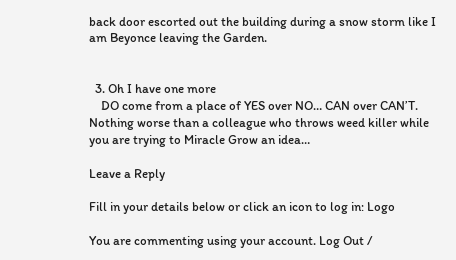back door escorted out the building during a snow storm like I am Beyonce leaving the Garden.


  3. Oh I have one more
    DO come from a place of YES over NO… CAN over CAN’T. Nothing worse than a colleague who throws weed killer while you are trying to Miracle Grow an idea…

Leave a Reply

Fill in your details below or click an icon to log in: Logo

You are commenting using your account. Log Out /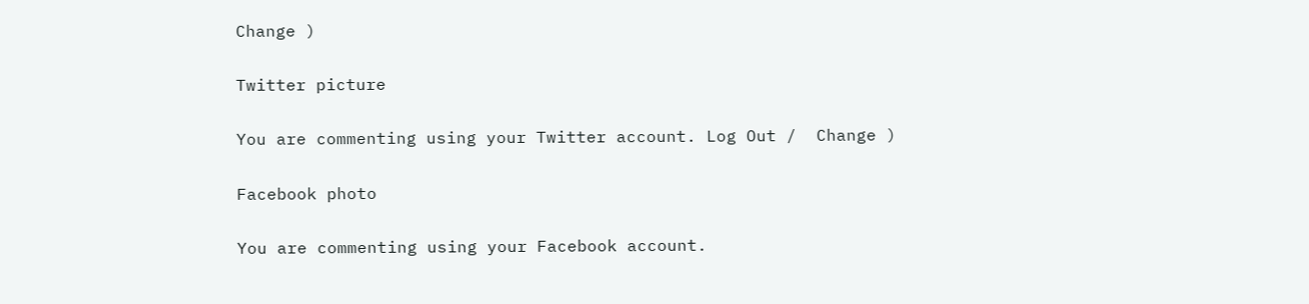Change )

Twitter picture

You are commenting using your Twitter account. Log Out /  Change )

Facebook photo

You are commenting using your Facebook account.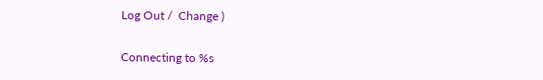Log Out /  Change )

Connecting to %s